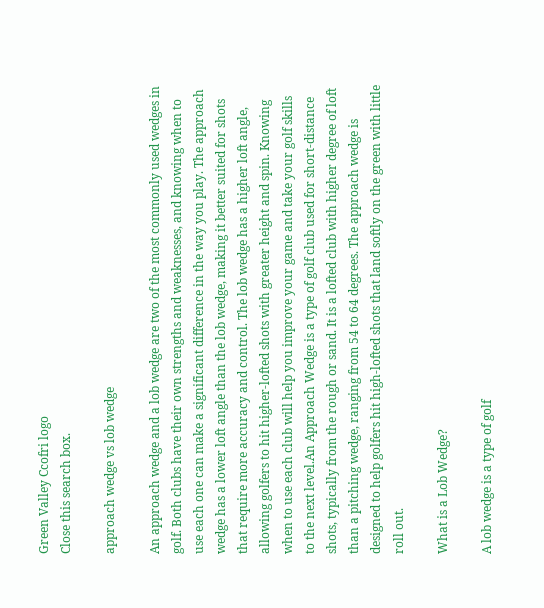Green Valley Ccofri logo
Close this search box.

approach wedge vs lob wedge

An approach wedge and a lob wedge are two of the most commonly used wedges in golf. Both clubs have their own strengths and weaknesses, and knowing when to use each one can make a significant difference in the way you play. The approach wedge has a lower loft angle than the lob wedge, making it better suited for shots that require more accuracy and control. The lob wedge has a higher loft angle, allowing golfers to hit higher-lofted shots with greater height and spin. Knowing when to use each club will help you improve your game and take your golf skills to the next level.An Approach Wedge is a type of golf club used for short-distance shots, typically from the rough or sand. It is a lofted club with higher degree of loft than a pitching wedge, ranging from 54 to 64 degrees. The approach wedge is designed to help golfers hit high-lofted shots that land softly on the green with little roll out.

What is a Lob Wedge?

A lob wedge is a type of golf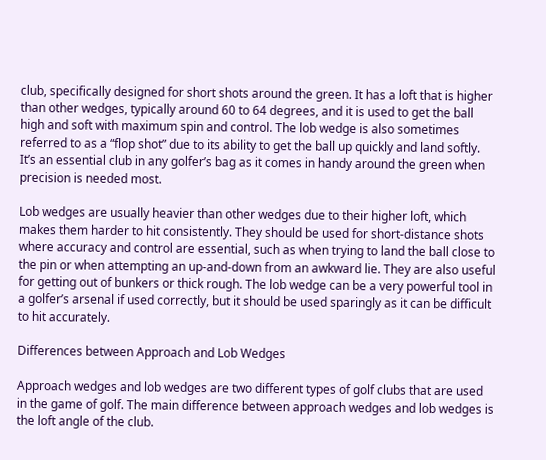club, specifically designed for short shots around the green. It has a loft that is higher than other wedges, typically around 60 to 64 degrees, and it is used to get the ball high and soft with maximum spin and control. The lob wedge is also sometimes referred to as a “flop shot” due to its ability to get the ball up quickly and land softly. It’s an essential club in any golfer’s bag as it comes in handy around the green when precision is needed most.

Lob wedges are usually heavier than other wedges due to their higher loft, which makes them harder to hit consistently. They should be used for short-distance shots where accuracy and control are essential, such as when trying to land the ball close to the pin or when attempting an up-and-down from an awkward lie. They are also useful for getting out of bunkers or thick rough. The lob wedge can be a very powerful tool in a golfer’s arsenal if used correctly, but it should be used sparingly as it can be difficult to hit accurately.

Differences between Approach and Lob Wedges

Approach wedges and lob wedges are two different types of golf clubs that are used in the game of golf. The main difference between approach wedges and lob wedges is the loft angle of the club.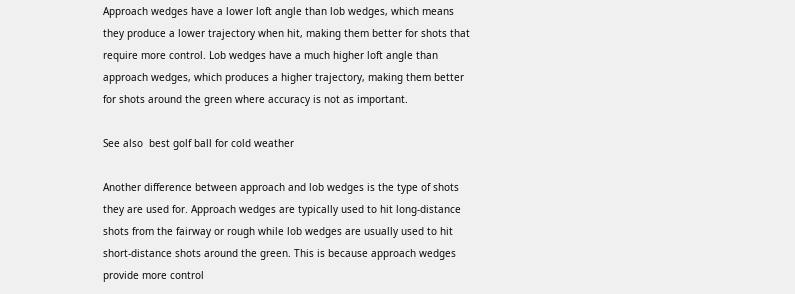Approach wedges have a lower loft angle than lob wedges, which means they produce a lower trajectory when hit, making them better for shots that require more control. Lob wedges have a much higher loft angle than approach wedges, which produces a higher trajectory, making them better for shots around the green where accuracy is not as important.

See also  best golf ball for cold weather

Another difference between approach and lob wedges is the type of shots they are used for. Approach wedges are typically used to hit long-distance shots from the fairway or rough while lob wedges are usually used to hit short-distance shots around the green. This is because approach wedges provide more control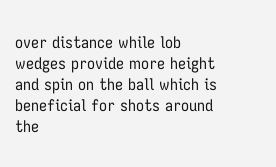over distance while lob wedges provide more height and spin on the ball which is beneficial for shots around the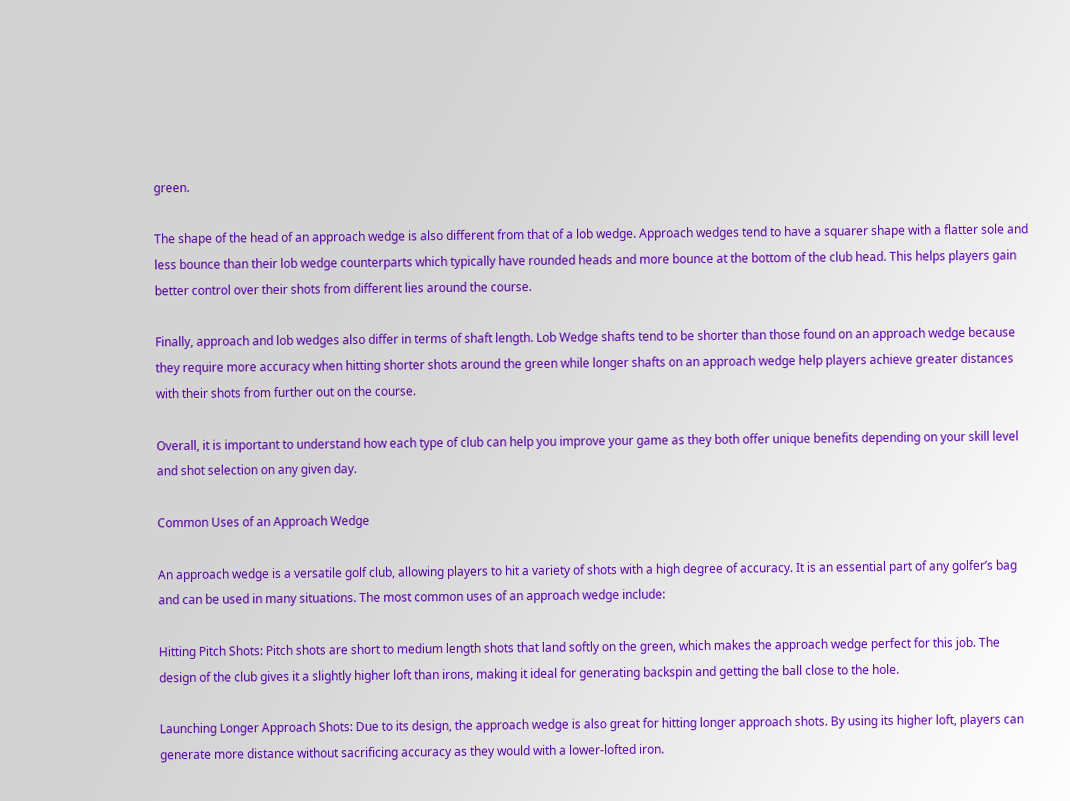green.

The shape of the head of an approach wedge is also different from that of a lob wedge. Approach wedges tend to have a squarer shape with a flatter sole and less bounce than their lob wedge counterparts which typically have rounded heads and more bounce at the bottom of the club head. This helps players gain better control over their shots from different lies around the course.

Finally, approach and lob wedges also differ in terms of shaft length. Lob Wedge shafts tend to be shorter than those found on an approach wedge because they require more accuracy when hitting shorter shots around the green while longer shafts on an approach wedge help players achieve greater distances with their shots from further out on the course.

Overall, it is important to understand how each type of club can help you improve your game as they both offer unique benefits depending on your skill level and shot selection on any given day.

Common Uses of an Approach Wedge

An approach wedge is a versatile golf club, allowing players to hit a variety of shots with a high degree of accuracy. It is an essential part of any golfer’s bag and can be used in many situations. The most common uses of an approach wedge include:

Hitting Pitch Shots: Pitch shots are short to medium length shots that land softly on the green, which makes the approach wedge perfect for this job. The design of the club gives it a slightly higher loft than irons, making it ideal for generating backspin and getting the ball close to the hole.

Launching Longer Approach Shots: Due to its design, the approach wedge is also great for hitting longer approach shots. By using its higher loft, players can generate more distance without sacrificing accuracy as they would with a lower-lofted iron.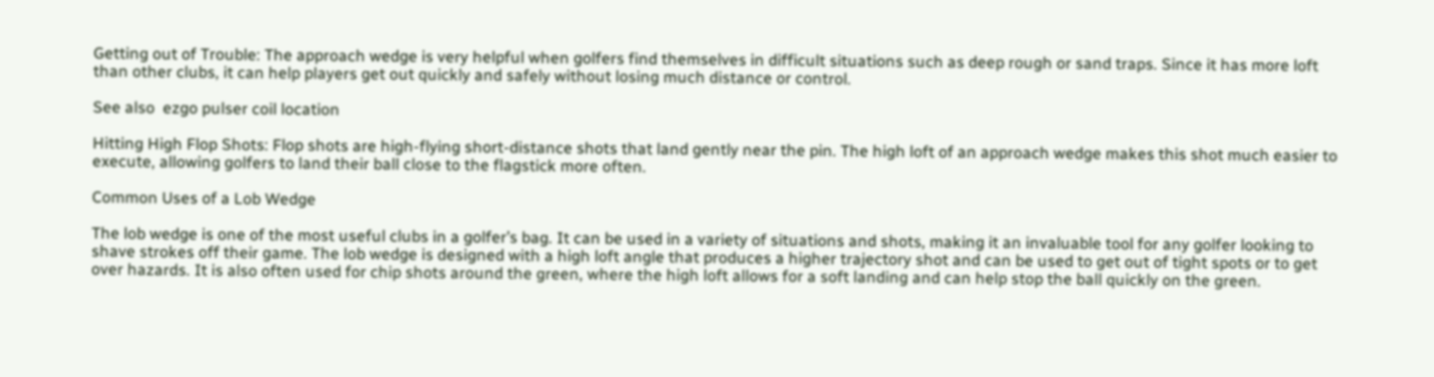Getting out of Trouble: The approach wedge is very helpful when golfers find themselves in difficult situations such as deep rough or sand traps. Since it has more loft than other clubs, it can help players get out quickly and safely without losing much distance or control.

See also  ezgo pulser coil location

Hitting High Flop Shots: Flop shots are high-flying short-distance shots that land gently near the pin. The high loft of an approach wedge makes this shot much easier to execute, allowing golfers to land their ball close to the flagstick more often.

Common Uses of a Lob Wedge

The lob wedge is one of the most useful clubs in a golfer’s bag. It can be used in a variety of situations and shots, making it an invaluable tool for any golfer looking to shave strokes off their game. The lob wedge is designed with a high loft angle that produces a higher trajectory shot and can be used to get out of tight spots or to get over hazards. It is also often used for chip shots around the green, where the high loft allows for a soft landing and can help stop the ball quickly on the green.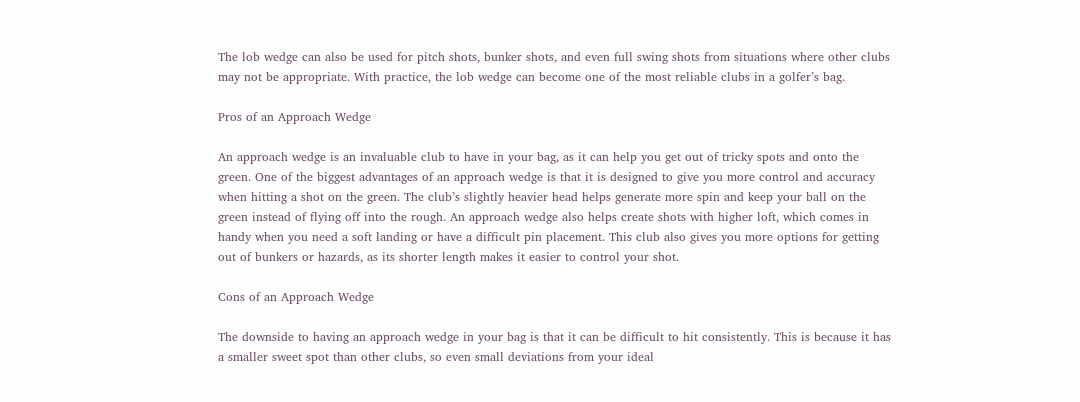The lob wedge can also be used for pitch shots, bunker shots, and even full swing shots from situations where other clubs may not be appropriate. With practice, the lob wedge can become one of the most reliable clubs in a golfer’s bag.

Pros of an Approach Wedge

An approach wedge is an invaluable club to have in your bag, as it can help you get out of tricky spots and onto the green. One of the biggest advantages of an approach wedge is that it is designed to give you more control and accuracy when hitting a shot on the green. The club’s slightly heavier head helps generate more spin and keep your ball on the green instead of flying off into the rough. An approach wedge also helps create shots with higher loft, which comes in handy when you need a soft landing or have a difficult pin placement. This club also gives you more options for getting out of bunkers or hazards, as its shorter length makes it easier to control your shot.

Cons of an Approach Wedge

The downside to having an approach wedge in your bag is that it can be difficult to hit consistently. This is because it has a smaller sweet spot than other clubs, so even small deviations from your ideal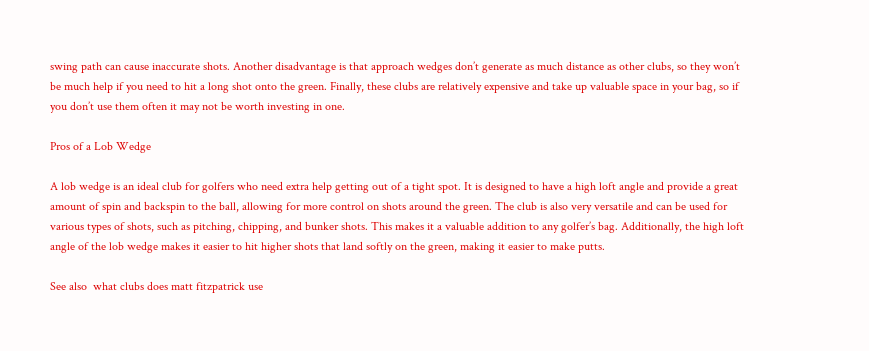swing path can cause inaccurate shots. Another disadvantage is that approach wedges don’t generate as much distance as other clubs, so they won’t be much help if you need to hit a long shot onto the green. Finally, these clubs are relatively expensive and take up valuable space in your bag, so if you don’t use them often it may not be worth investing in one.

Pros of a Lob Wedge

A lob wedge is an ideal club for golfers who need extra help getting out of a tight spot. It is designed to have a high loft angle and provide a great amount of spin and backspin to the ball, allowing for more control on shots around the green. The club is also very versatile and can be used for various types of shots, such as pitching, chipping, and bunker shots. This makes it a valuable addition to any golfer’s bag. Additionally, the high loft angle of the lob wedge makes it easier to hit higher shots that land softly on the green, making it easier to make putts.

See also  what clubs does matt fitzpatrick use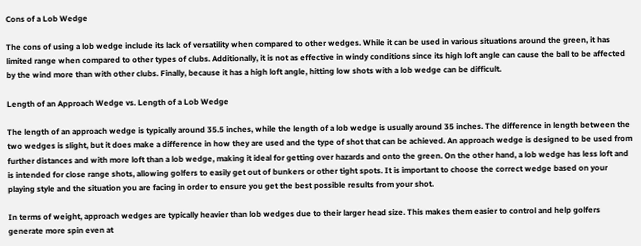Cons of a Lob Wedge

The cons of using a lob wedge include its lack of versatility when compared to other wedges. While it can be used in various situations around the green, it has limited range when compared to other types of clubs. Additionally, it is not as effective in windy conditions since its high loft angle can cause the ball to be affected by the wind more than with other clubs. Finally, because it has a high loft angle, hitting low shots with a lob wedge can be difficult.

Length of an Approach Wedge vs. Length of a Lob Wedge

The length of an approach wedge is typically around 35.5 inches, while the length of a lob wedge is usually around 35 inches. The difference in length between the two wedges is slight, but it does make a difference in how they are used and the type of shot that can be achieved. An approach wedge is designed to be used from further distances and with more loft than a lob wedge, making it ideal for getting over hazards and onto the green. On the other hand, a lob wedge has less loft and is intended for close range shots, allowing golfers to easily get out of bunkers or other tight spots. It is important to choose the correct wedge based on your playing style and the situation you are facing in order to ensure you get the best possible results from your shot.

In terms of weight, approach wedges are typically heavier than lob wedges due to their larger head size. This makes them easier to control and help golfers generate more spin even at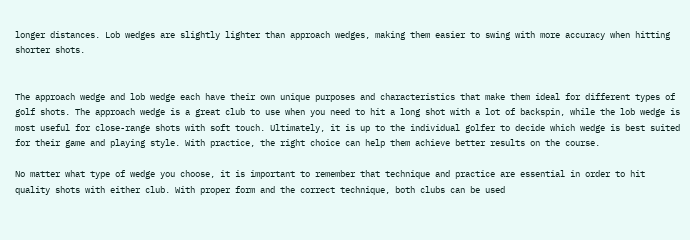longer distances. Lob wedges are slightly lighter than approach wedges, making them easier to swing with more accuracy when hitting shorter shots.


The approach wedge and lob wedge each have their own unique purposes and characteristics that make them ideal for different types of golf shots. The approach wedge is a great club to use when you need to hit a long shot with a lot of backspin, while the lob wedge is most useful for close-range shots with soft touch. Ultimately, it is up to the individual golfer to decide which wedge is best suited for their game and playing style. With practice, the right choice can help them achieve better results on the course.

No matter what type of wedge you choose, it is important to remember that technique and practice are essential in order to hit quality shots with either club. With proper form and the correct technique, both clubs can be used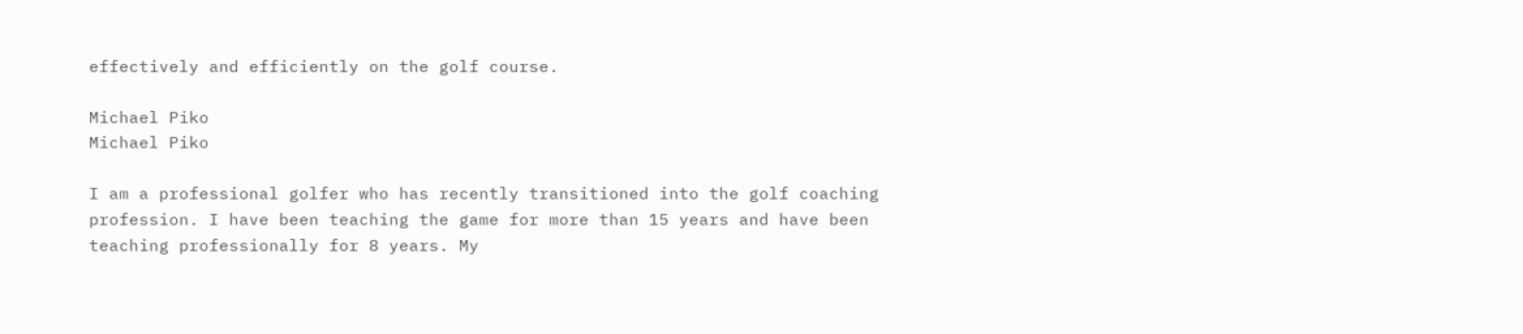effectively and efficiently on the golf course.

Michael Piko
Michael Piko

I am a professional golfer who has recently transitioned into the golf coaching profession. I have been teaching the game for more than 15 years and have been teaching professionally for 8 years. My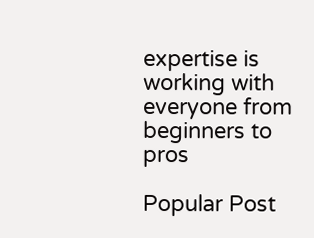expertise is working with everyone from beginners to pros

Popular Post